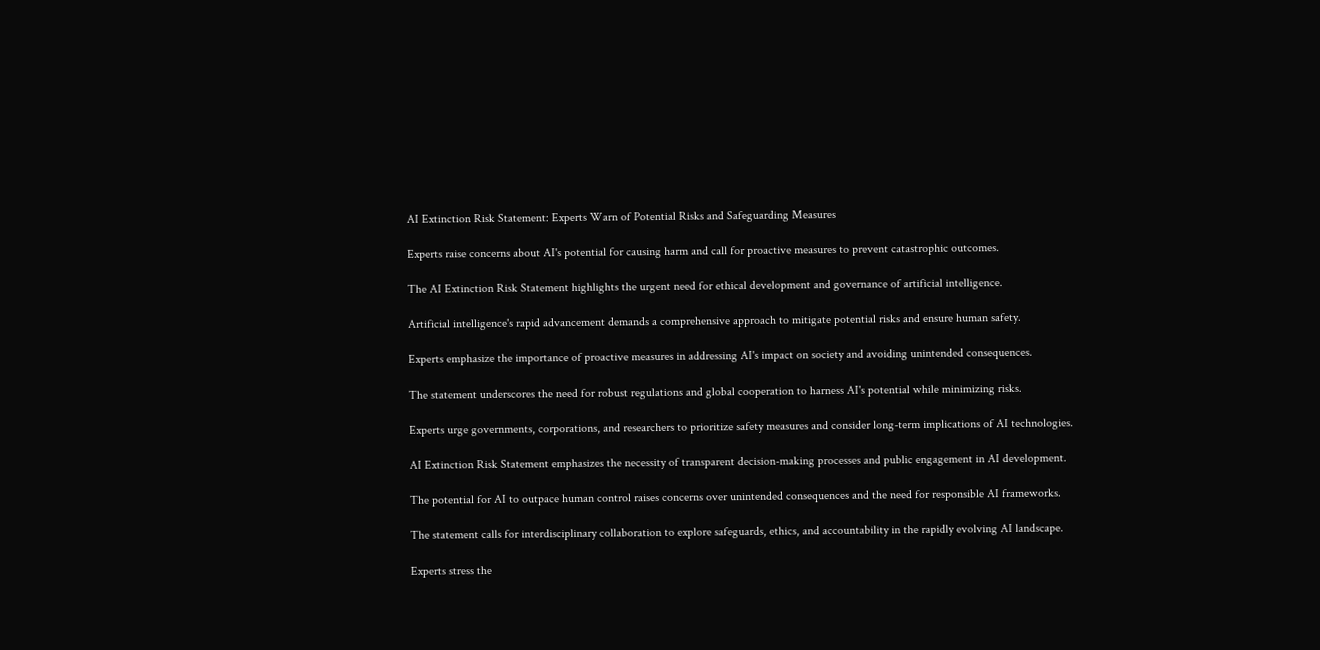AI Extinction Risk Statement: Experts Warn of Potential Risks and Safeguarding Measures

Experts raise concerns about AI's potential for causing harm and call for proactive measures to prevent catastrophic outcomes.

The AI Extinction Risk Statement highlights the urgent need for ethical development and governance of artificial intelligence.

Artificial intelligence's rapid advancement demands a comprehensive approach to mitigate potential risks and ensure human safety.

Experts emphasize the importance of proactive measures in addressing AI's impact on society and avoiding unintended consequences.

The statement underscores the need for robust regulations and global cooperation to harness AI's potential while minimizing risks.

Experts urge governments, corporations, and researchers to prioritize safety measures and consider long-term implications of AI technologies.

AI Extinction Risk Statement emphasizes the necessity of transparent decision-making processes and public engagement in AI development.

The potential for AI to outpace human control raises concerns over unintended consequences and the need for responsible AI frameworks.

The statement calls for interdisciplinary collaboration to explore safeguards, ethics, and accountability in the rapidly evolving AI landscape.

Experts stress the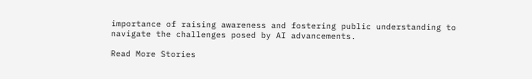importance of raising awareness and fostering public understanding to navigate the challenges posed by AI advancements.

Read More Stories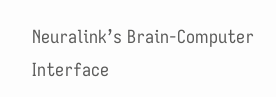Neuralink’s Brain-Computer Interface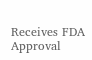Receives FDA Approval